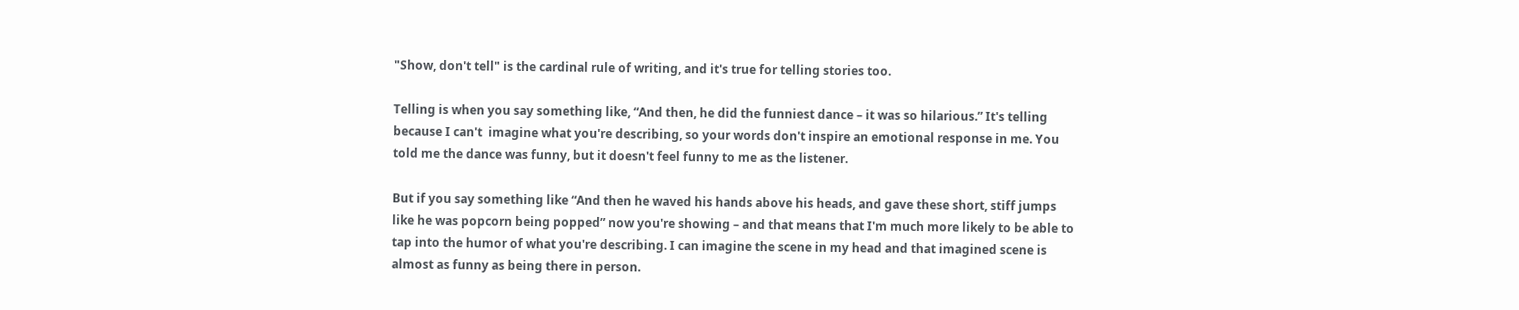"Show, don't tell" is the cardinal rule of writing, and it's true for telling stories too.

Telling is when you say something like, “And then, he did the funniest dance – it was so hilarious.” It's telling because I can't  imagine what you're describing, so your words don't inspire an emotional response in me. You told me the dance was funny, but it doesn't feel funny to me as the listener.

But if you say something like “And then he waved his hands above his heads, and gave these short, stiff jumps like he was popcorn being popped” now you're showing – and that means that I'm much more likely to be able to tap into the humor of what you're describing. I can imagine the scene in my head and that imagined scene is almost as funny as being there in person.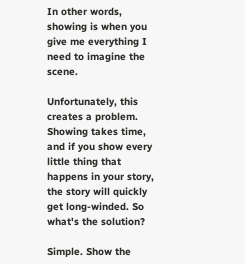In other words, showing is when you give me everything I need to imagine the scene.

Unfortunately, this creates a problem. Showing takes time, and if you show every little thing that happens in your story, the story will quickly get long-winded. So what's the solution?

Simple. Show the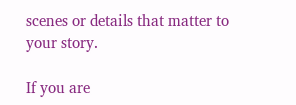scenes or details that matter to your story.

If you are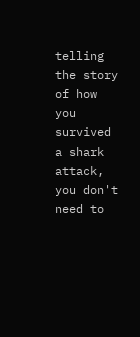telling the story of how you survived a shark attack, you don't need to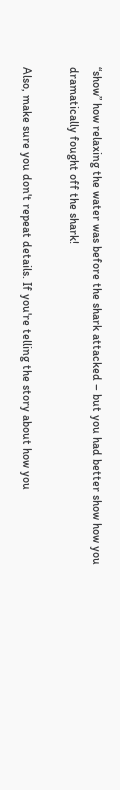“show” how relaxing the water was before the shark attacked – but you had better show how you dramatically fought off the shark!

Also, make sure you don't repeat details. If you're telling the story about how you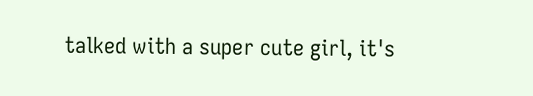talked with a super cute girl, it's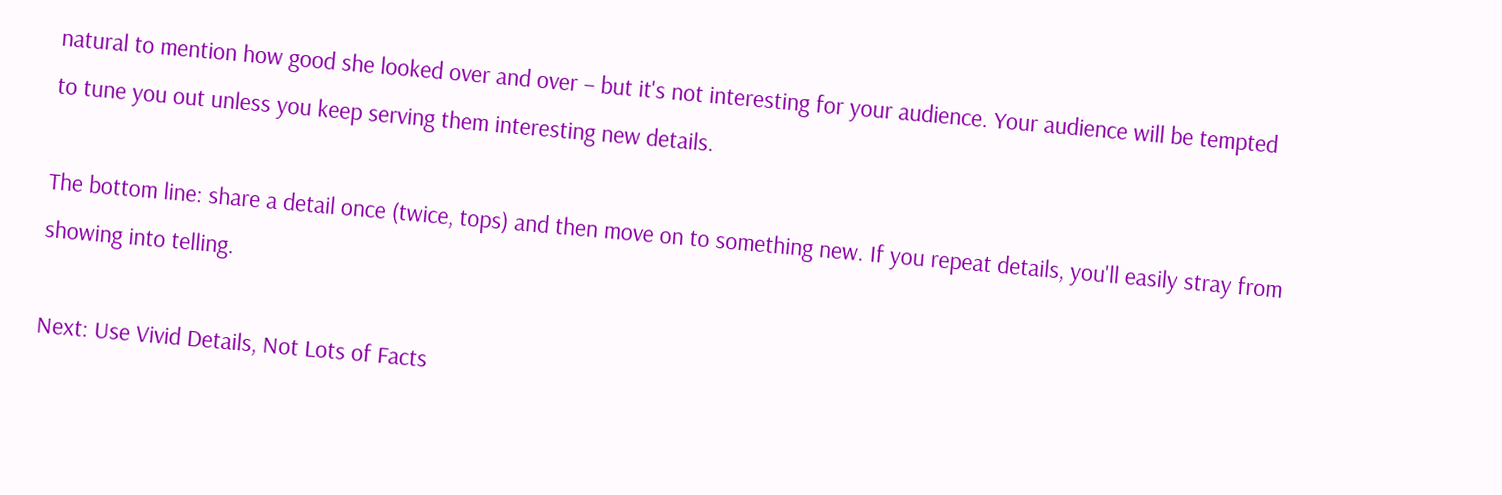natural to mention how good she looked over and over – but it's not interesting for your audience. Your audience will be tempted to tune you out unless you keep serving them interesting new details.

The bottom line: share a detail once (twice, tops) and then move on to something new. If you repeat details, you'll easily stray from showing into telling.

Next: Use Vivid Details, Not Lots of Facts